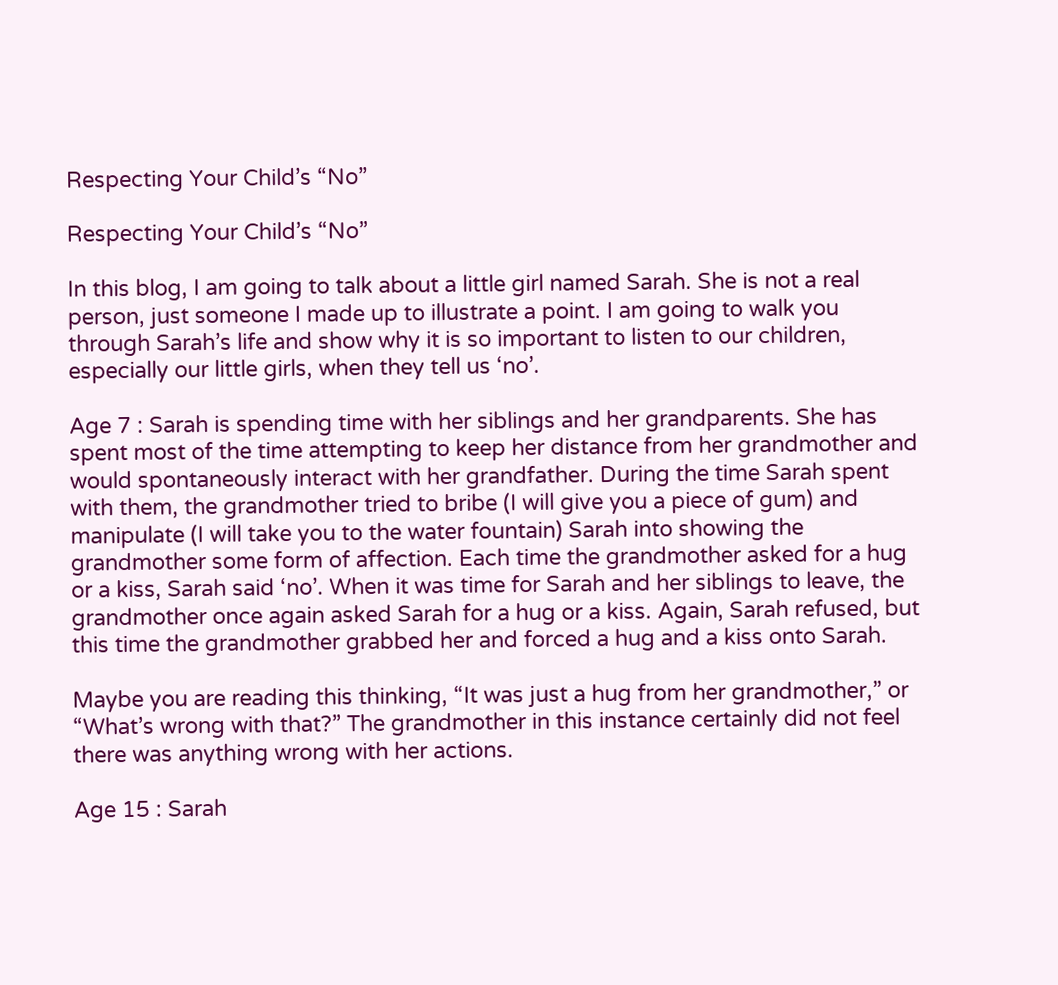Respecting Your Child’s “No”

Respecting Your Child’s “No”

In this blog, I am going to talk about a little girl named Sarah. She is not a real person, just someone I made up to illustrate a point. I am going to walk you through Sarah’s life and show why it is so important to listen to our children, especially our little girls, when they tell us ‘no’.

Age 7 : Sarah is spending time with her siblings and her grandparents. She has spent most of the time attempting to keep her distance from her grandmother and would spontaneously interact with her grandfather. During the time Sarah spent with them, the grandmother tried to bribe (I will give you a piece of gum) and manipulate (I will take you to the water fountain) Sarah into showing the grandmother some form of affection. Each time the grandmother asked for a hug or a kiss, Sarah said ‘no’. When it was time for Sarah and her siblings to leave, the grandmother once again asked Sarah for a hug or a kiss. Again, Sarah refused, but this time the grandmother grabbed her and forced a hug and a kiss onto Sarah.

Maybe you are reading this thinking, “It was just a hug from her grandmother,” or “What’s wrong with that?” The grandmother in this instance certainly did not feel there was anything wrong with her actions.

Age 15 : Sarah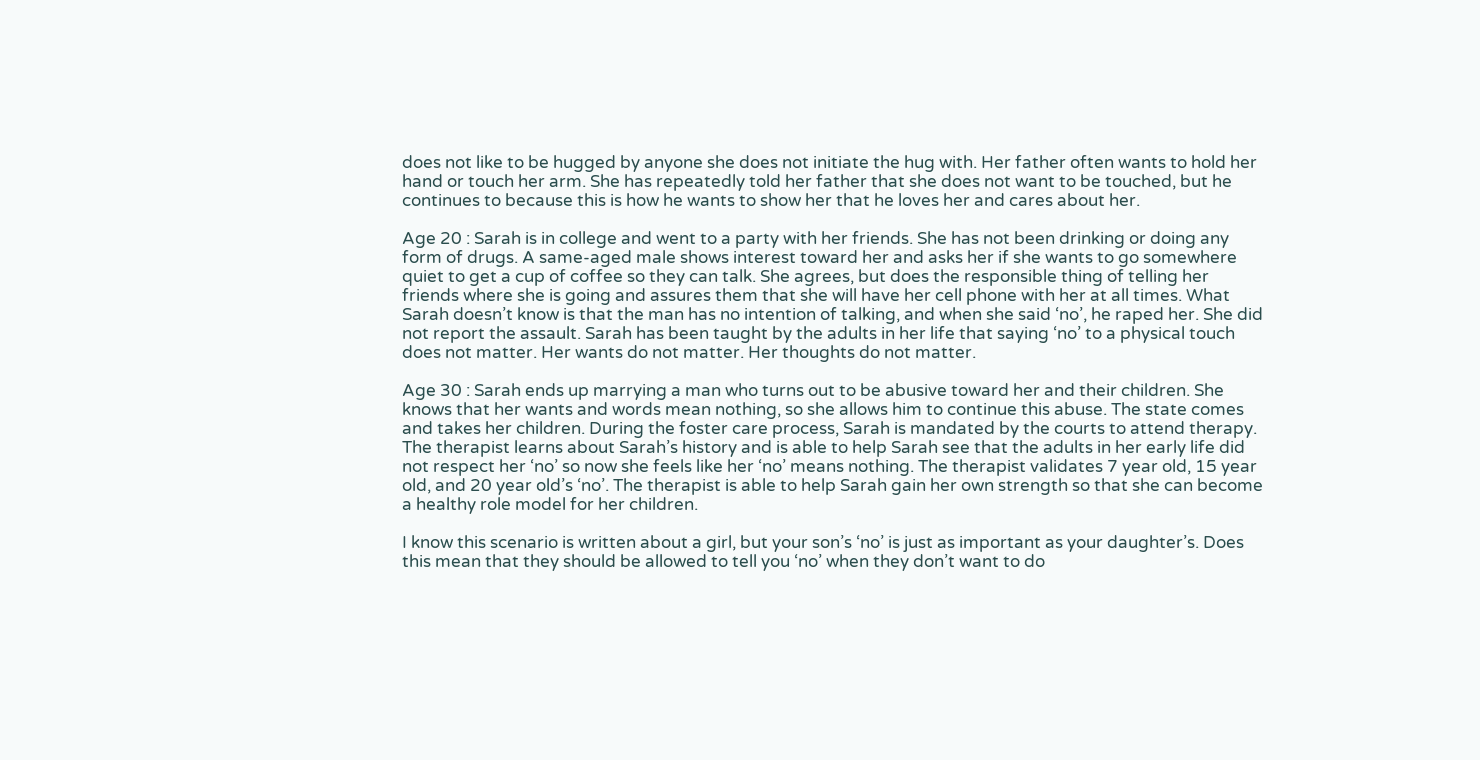does not like to be hugged by anyone she does not initiate the hug with. Her father often wants to hold her hand or touch her arm. She has repeatedly told her father that she does not want to be touched, but he continues to because this is how he wants to show her that he loves her and cares about her.

Age 20 : Sarah is in college and went to a party with her friends. She has not been drinking or doing any form of drugs. A same-aged male shows interest toward her and asks her if she wants to go somewhere quiet to get a cup of coffee so they can talk. She agrees, but does the responsible thing of telling her friends where she is going and assures them that she will have her cell phone with her at all times. What Sarah doesn’t know is that the man has no intention of talking, and when she said ‘no’, he raped her. She did not report the assault. Sarah has been taught by the adults in her life that saying ‘no’ to a physical touch does not matter. Her wants do not matter. Her thoughts do not matter.

Age 30 : Sarah ends up marrying a man who turns out to be abusive toward her and their children. She knows that her wants and words mean nothing, so she allows him to continue this abuse. The state comes and takes her children. During the foster care process, Sarah is mandated by the courts to attend therapy. The therapist learns about Sarah’s history and is able to help Sarah see that the adults in her early life did not respect her ‘no’ so now she feels like her ‘no’ means nothing. The therapist validates 7 year old, 15 year old, and 20 year old’s ‘no’. The therapist is able to help Sarah gain her own strength so that she can become a healthy role model for her children.

I know this scenario is written about a girl, but your son’s ‘no’ is just as important as your daughter’s. Does this mean that they should be allowed to tell you ‘no’ when they don’t want to do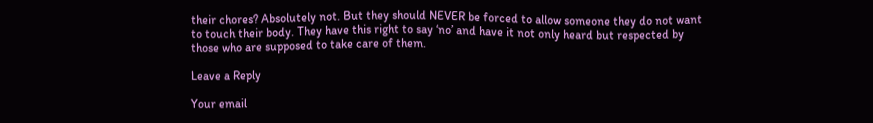their chores? Absolutely not. But they should NEVER be forced to allow someone they do not want to touch their body. They have this right to say ‘no’ and have it not only heard but respected by those who are supposed to take care of them.

Leave a Reply

Your email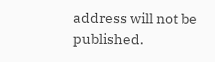address will not be published.